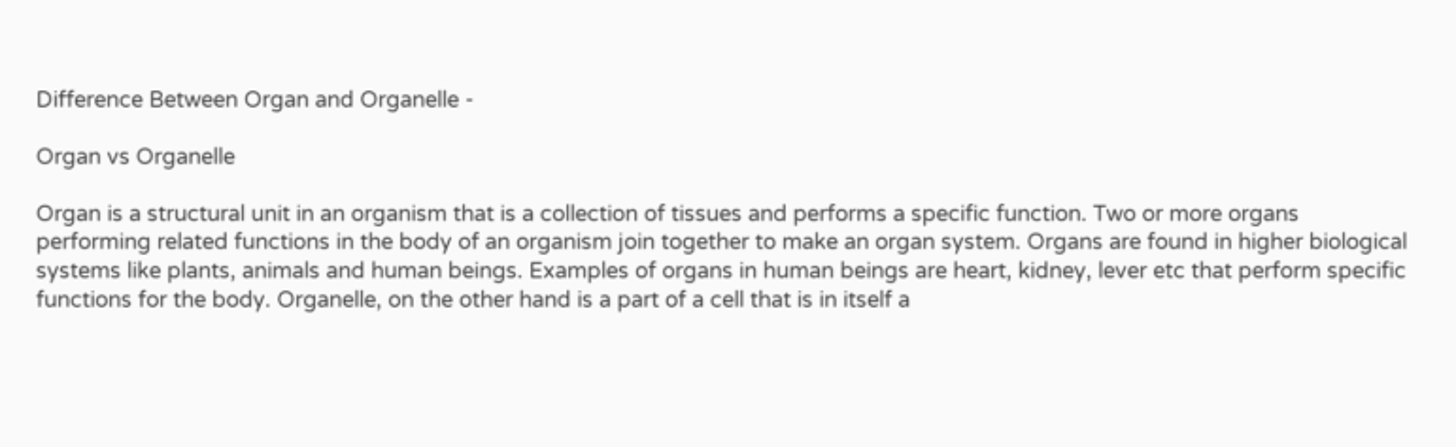Difference Between Organ and Organelle -

Organ vs Organelle

Organ is a structural unit in an organism that is a collection of tissues and performs a specific function. Two or more organs performing related functions in the body of an organism join together to make an organ system. Organs are found in higher biological systems like plants, animals and human beings. Examples of organs in human beings are heart, kidney, lever etc that perform specific functions for the body. Organelle, on the other hand is a part of a cell that is in itself a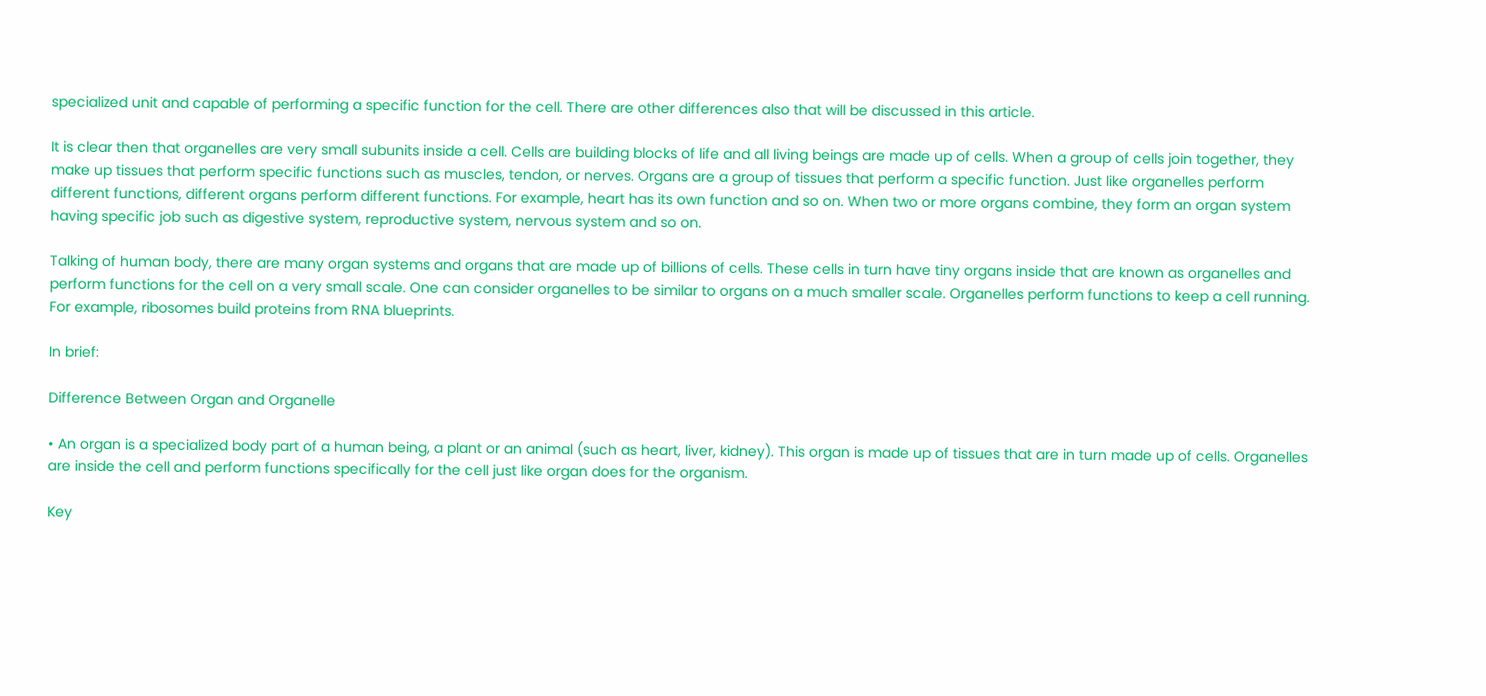specialized unit and capable of performing a specific function for the cell. There are other differences also that will be discussed in this article.

It is clear then that organelles are very small subunits inside a cell. Cells are building blocks of life and all living beings are made up of cells. When a group of cells join together, they make up tissues that perform specific functions such as muscles, tendon, or nerves. Organs are a group of tissues that perform a specific function. Just like organelles perform different functions, different organs perform different functions. For example, heart has its own function and so on. When two or more organs combine, they form an organ system having specific job such as digestive system, reproductive system, nervous system and so on.

Talking of human body, there are many organ systems and organs that are made up of billions of cells. These cells in turn have tiny organs inside that are known as organelles and perform functions for the cell on a very small scale. One can consider organelles to be similar to organs on a much smaller scale. Organelles perform functions to keep a cell running. For example, ribosomes build proteins from RNA blueprints.

In brief:

Difference Between Organ and Organelle

• An organ is a specialized body part of a human being, a plant or an animal (such as heart, liver, kidney). This organ is made up of tissues that are in turn made up of cells. Organelles are inside the cell and perform functions specifically for the cell just like organ does for the organism.

Key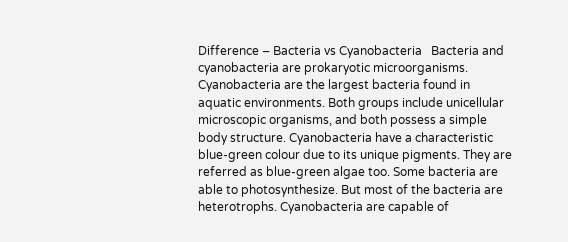Difference – Bacteria vs Cyanobacteria   Bacteria and cyanobacteria are prokaryotic microorganisms. Cyanobacteria are the largest bacteria found in aquatic environments. Both groups include unicellular microscopic organisms, and both possess a simple body structure. Cyanobacteria have a characteristic blue-green colour due to its unique pigments. They are referred as blue-green algae too. Some bacteria are able to photosynthesize. But most of the bacteria are heterotrophs. Cyanobacteria are capable of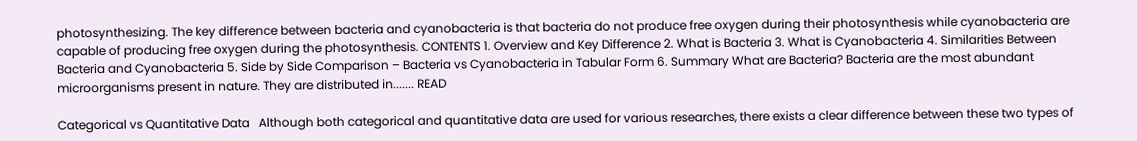photosynthesizing. The key difference between bacteria and cyanobacteria is that bacteria do not produce free oxygen during their photosynthesis while cyanobacteria are capable of producing free oxygen during the photosynthesis. CONTENTS 1. Overview and Key Difference 2. What is Bacteria 3. What is Cyanobacteria 4. Similarities Between Bacteria and Cyanobacteria 5. Side by Side Comparison – Bacteria vs Cyanobacteria in Tabular Form 6. Summary What are Bacteria? Bacteria are the most abundant microorganisms present in nature. They are distributed in....... READ

Categorical vs Quantitative Data   Although both categorical and quantitative data are used for various researches, there exists a clear difference between these two types of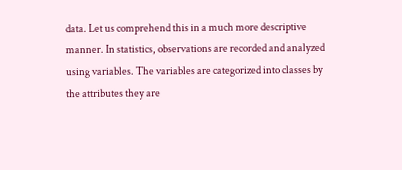data. Let us comprehend this in a much more descriptive manner. In statistics, observations are recorded and analyzed using variables. The variables are categorized into classes by the attributes they are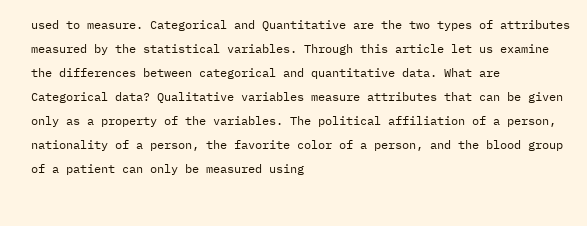used to measure. Categorical and Quantitative are the two types of attributes measured by the statistical variables. Through this article let us examine the differences between categorical and quantitative data. What are Categorical data? Qualitative variables measure attributes that can be given only as a property of the variables. The political affiliation of a person, nationality of a person, the favorite color of a person, and the blood group of a patient can only be measured using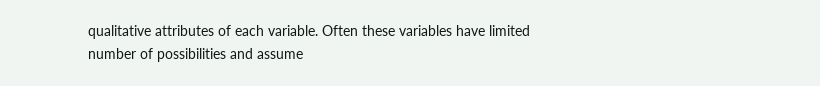qualitative attributes of each variable. Often these variables have limited number of possibilities and assume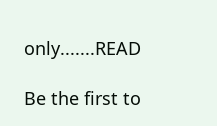only.......READ

Be the first to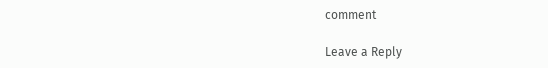comment

Leave a Reply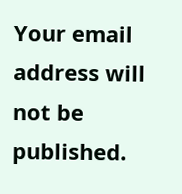Your email address will not be published.